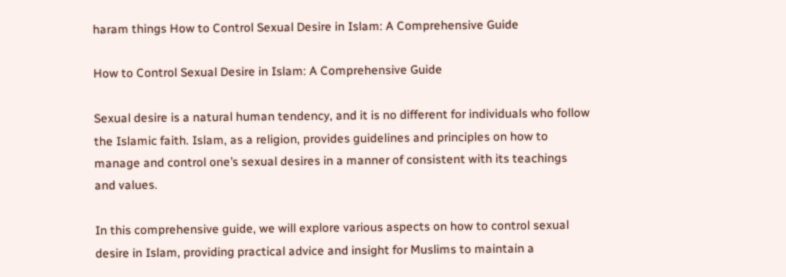haram things How to Control Sexual Desire in Islam: A Comprehensive Guide

How to Control Sexual Desire in Islam: A Comprehensive Guide

Sexual desire is a natural human tendency, and it is no different for individuals who follow the Islamic faith. Islam, as a religion, provides guidelines and principles on how to manage and control one’s sexual desires in a manner of consistent with its teachings and values.

In this comprehensive guide, we will explore various aspects on how to control sexual desire in Islam, providing practical advice and insight for Muslims to maintain a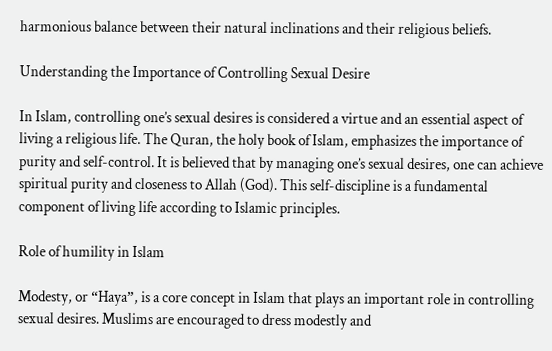harmonious balance between their natural inclinations and their religious beliefs.

Understanding the Importance of Controlling Sexual Desire

In Islam, controlling one’s sexual desires is considered a virtue and an essential aspect of living a religious life. The Quran, the holy book of Islam, emphasizes the importance of purity and self-control. It is believed that by managing one’s sexual desires, one can achieve spiritual purity and closeness to Allah (God). This self-discipline is a fundamental component of living life according to Islamic principles.

Role of humility in Islam

Modesty, or “Haya”, is a core concept in Islam that plays an important role in controlling sexual desires. Muslims are encouraged to dress modestly and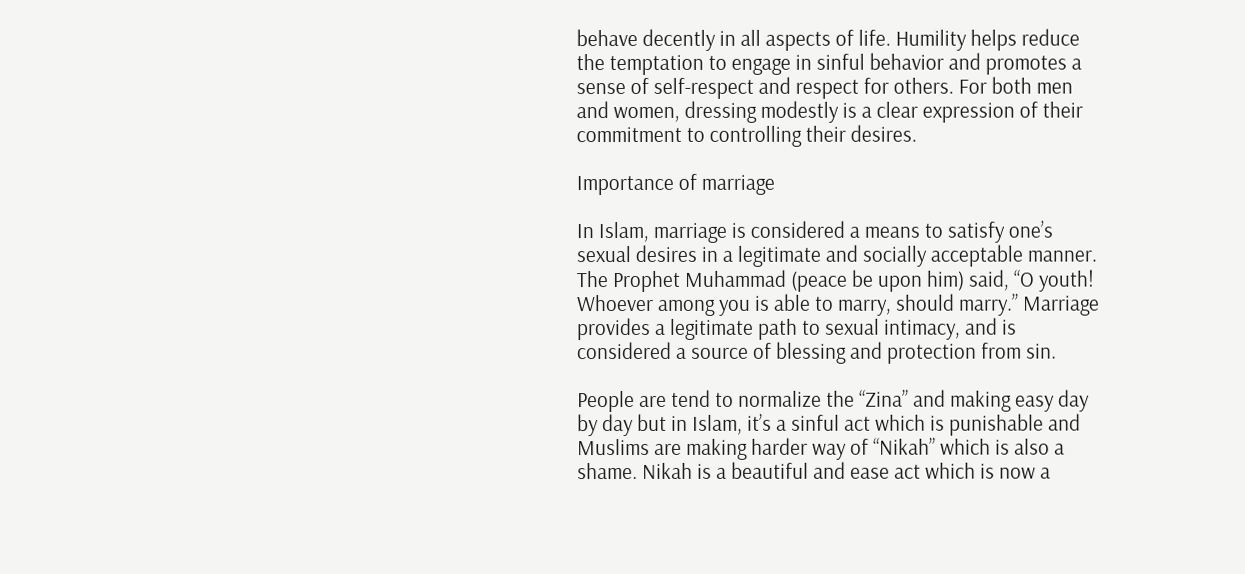behave decently in all aspects of life. Humility helps reduce the temptation to engage in sinful behavior and promotes a sense of self-respect and respect for others. For both men and women, dressing modestly is a clear expression of their commitment to controlling their desires.

Importance of marriage

In Islam, marriage is considered a means to satisfy one’s sexual desires in a legitimate and socially acceptable manner. The Prophet Muhammad (peace be upon him) said, “O youth! Whoever among you is able to marry, should marry.” Marriage provides a legitimate path to sexual intimacy, and is considered a source of blessing and protection from sin.

People are tend to normalize the “Zina” and making easy day by day but in Islam, it’s a sinful act which is punishable and Muslims are making harder way of “Nikah” which is also a shame. Nikah is a beautiful and ease act which is now a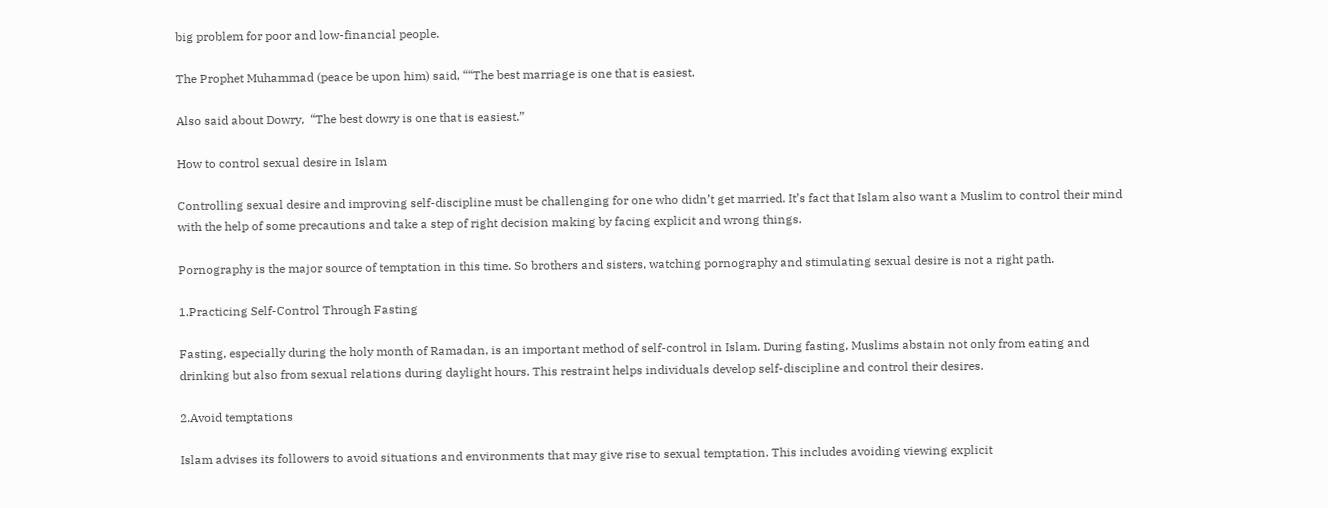big problem for poor and low-financial people.

The Prophet Muhammad (peace be upon him) said, ““The best marriage is one that is easiest.

Also said about Dowry,  “The best dowry is one that is easiest.”

How to control sexual desire in Islam

Controlling sexual desire and improving self-discipline must be challenging for one who didn’t get married. It’s fact that Islam also want a Muslim to control their mind with the help of some precautions and take a step of right decision making by facing explicit and wrong things.

Pornography is the major source of temptation in this time. So brothers and sisters, watching pornography and stimulating sexual desire is not a right path.

1.Practicing Self-Control Through Fasting

Fasting, especially during the holy month of Ramadan, is an important method of self-control in Islam. During fasting, Muslims abstain not only from eating and drinking but also from sexual relations during daylight hours. This restraint helps individuals develop self-discipline and control their desires.

2.Avoid temptations

Islam advises its followers to avoid situations and environments that may give rise to sexual temptation. This includes avoiding viewing explicit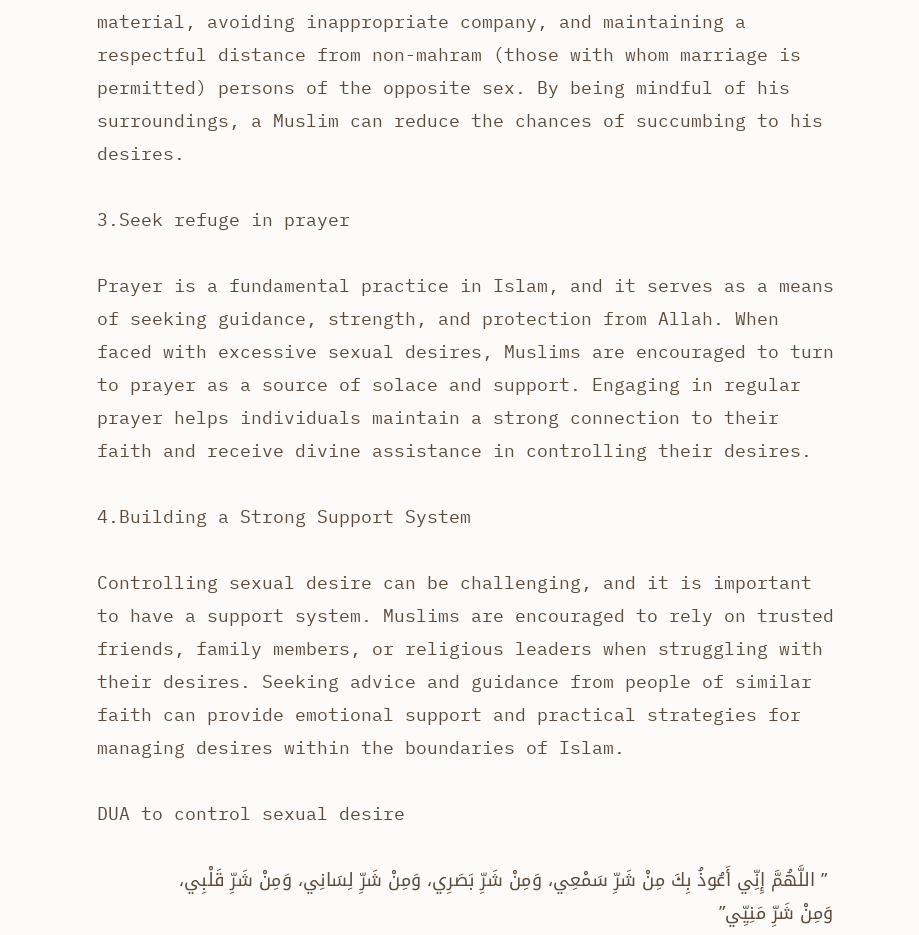material, avoiding inappropriate company, and maintaining a respectful distance from non-mahram (those with whom marriage is permitted) persons of the opposite sex. By being mindful of his surroundings, a Muslim can reduce the chances of succumbing to his desires.

3.Seek refuge in prayer

Prayer is a fundamental practice in Islam, and it serves as a means of seeking guidance, strength, and protection from Allah. When faced with excessive sexual desires, Muslims are encouraged to turn to prayer as a source of solace and support. Engaging in regular prayer helps individuals maintain a strong connection to their faith and receive divine assistance in controlling their desires.

4.Building a Strong Support System

Controlling sexual desire can be challenging, and it is important to have a support system. Muslims are encouraged to rely on trusted friends, family members, or religious leaders when struggling with their desires. Seeking advice and guidance from people of similar faith can provide emotional support and practical strategies for managing desires within the boundaries of Islam.

DUA to control sexual desire

 ” اللَّهُمَّ إِنِّي أَعُوذُ بِكَ مِنْ شَرِّ سَمْعِي، وَمِنْ شَرِّ بَصَرِي، وَمِنْ شَرِّ لِسَانِي، وَمِنْ شَرِّ قَلْبِي، وَمِنْ شَرِّ مَنِيِّي”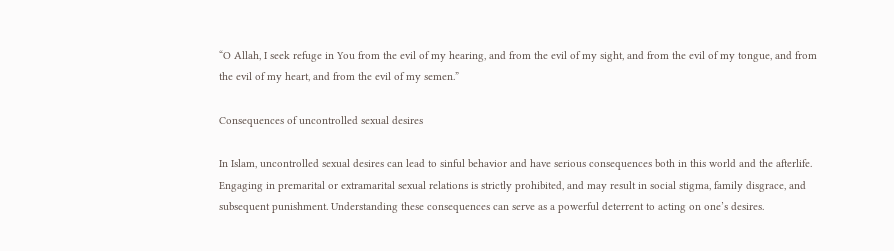“O Allah, I seek refuge in You from the evil of my hearing, and from the evil of my sight, and from the evil of my tongue, and from the evil of my heart, and from the evil of my semen.”

Consequences of uncontrolled sexual desires

In Islam, uncontrolled sexual desires can lead to sinful behavior and have serious consequences both in this world and the afterlife. Engaging in premarital or extramarital sexual relations is strictly prohibited, and may result in social stigma, family disgrace, and subsequent punishment. Understanding these consequences can serve as a powerful deterrent to acting on one’s desires.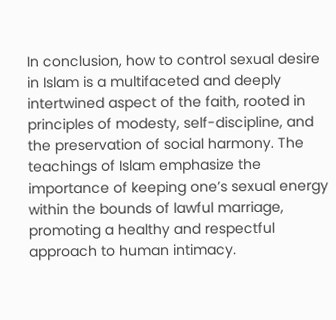In conclusion, how to control sexual desire in Islam is a multifaceted and deeply intertwined aspect of the faith, rooted in principles of modesty, self-discipline, and the preservation of social harmony. The teachings of Islam emphasize the importance of keeping one’s sexual energy within the bounds of lawful marriage, promoting a healthy and respectful approach to human intimacy.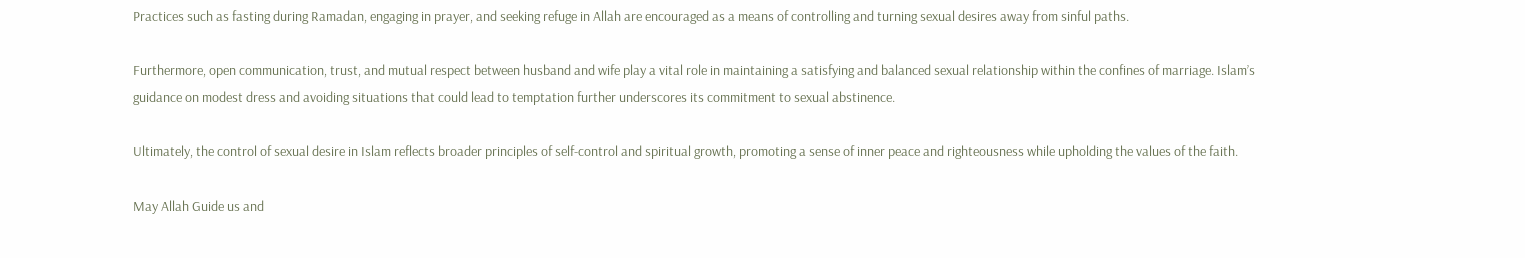Practices such as fasting during Ramadan, engaging in prayer, and seeking refuge in Allah are encouraged as a means of controlling and turning sexual desires away from sinful paths.

Furthermore, open communication, trust, and mutual respect between husband and wife play a vital role in maintaining a satisfying and balanced sexual relationship within the confines of marriage. Islam’s guidance on modest dress and avoiding situations that could lead to temptation further underscores its commitment to sexual abstinence.

Ultimately, the control of sexual desire in Islam reflects broader principles of self-control and spiritual growth, promoting a sense of inner peace and righteousness while upholding the values of the faith.

May Allah Guide us and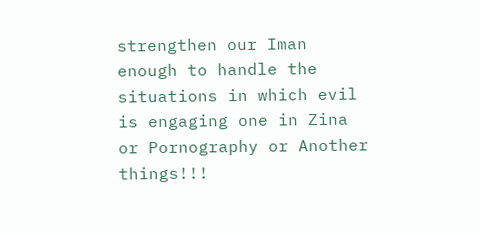strengthen our Iman enough to handle the situations in which evil is engaging one in Zina or Pornography or Another things!!!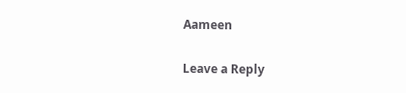Aameen

Leave a Reply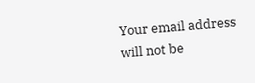Your email address will not be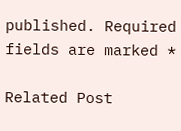published. Required fields are marked *

Related Post